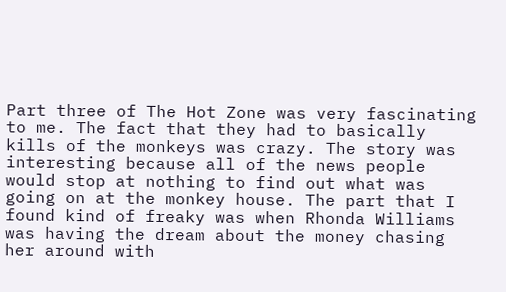Part three of The Hot Zone was very fascinating to me. The fact that they had to basically kills of the monkeys was crazy. The story was interesting because all of the news people would stop at nothing to find out what was going on at the monkey house. The part that I found kind of freaky was when Rhonda Williams was having the dream about the money chasing her around with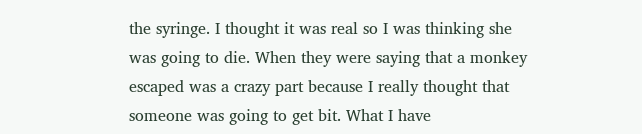the syringe. I thought it was real so I was thinking she was going to die. When they were saying that a monkey escaped was a crazy part because I really thought that someone was going to get bit. What I have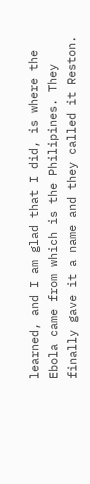learned, and I am glad that I did, is where the Ebola came from which is the Philipines. They finally gave it a name and they called it Reston.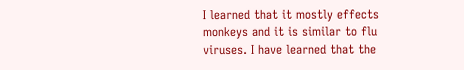I learned that it mostly effects monkeys and it is similar to flu viruses. I have learned that the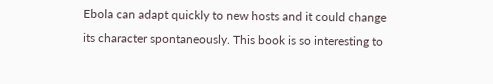Ebola can adapt quickly to new hosts and it could change its character spontaneously. This book is so interesting to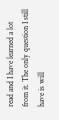read and I have learned a lot from it. The only question I still have is will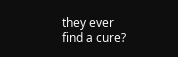they ever find a cure?